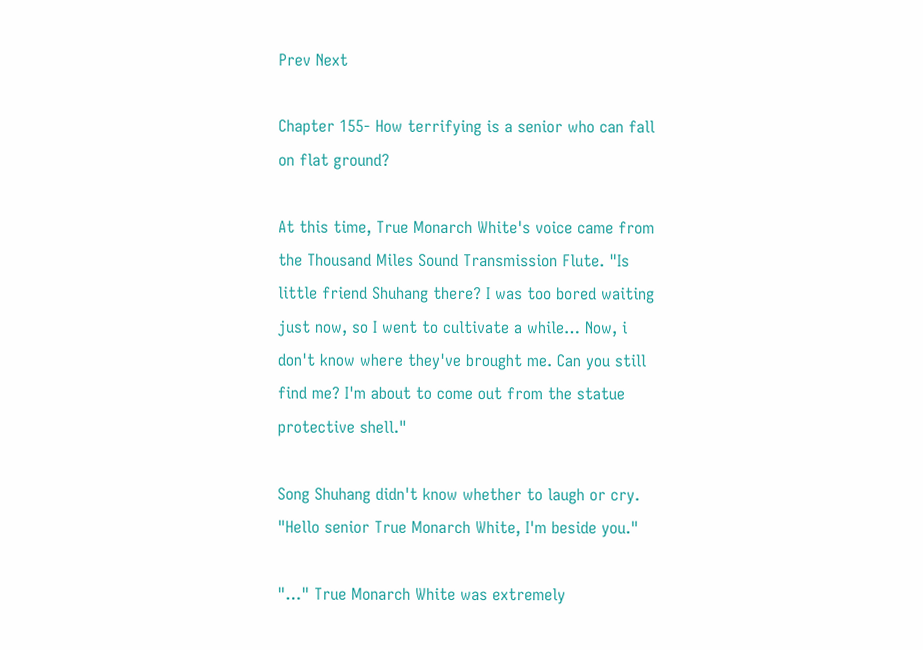Prev Next

Chapter 155- How terrifying is a senior who can fall on flat ground?

At this time, True Monarch White's voice came from the Thousand Miles Sound Transmission Flute. "Is little friend Shuhang there? I was too bored waiting just now, so I went to cultivate a while… Now, i don't know where they've brought me. Can you still find me? I'm about to come out from the statue protective shell."

Song Shuhang didn't know whether to laugh or cry. "Hello senior True Monarch White, I'm beside you."

"…" True Monarch White was extremely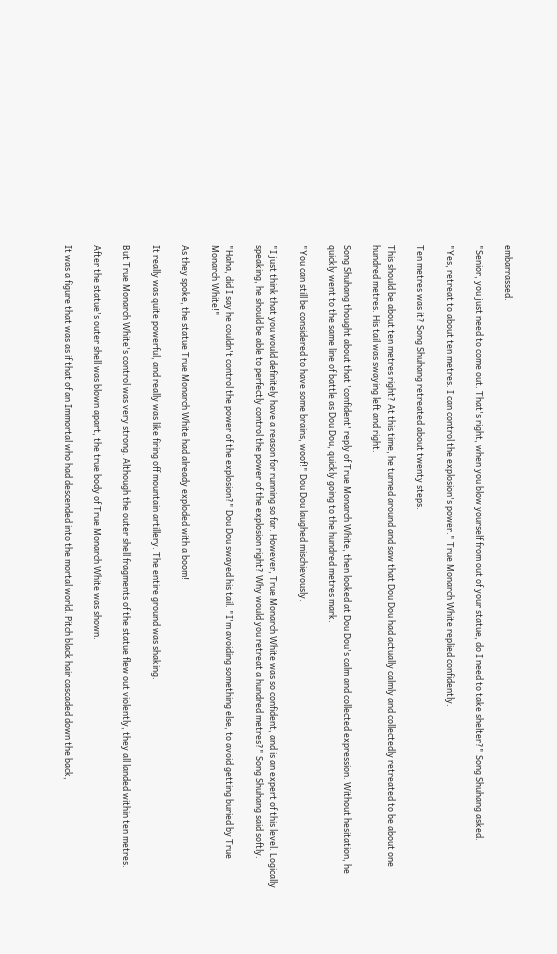embarrassed.

"Senior, you just need to come out. That's right, when you blow yourself from out of your statue, do I need to take shelter?" Song Shuhang asked.

"Yes, retreat to about ten metres. I can control the explosion's power." True Monarch White replied confidently.

Ten metres was it? Song Shuhang retreated about twenty steps.

This should be about ten metres right? At this time, he turned around and saw that Dou Dou had actually calmly and collectedly retreated to be about one hundred metres. His tail was swaying left and right.

Song Shuhang thought about that 'confident' reply of True Monarch White, then looked at Dou Dou's calm and collected expression. Without hesitation, he quickly went to the same line of battle as Dou Dou, quickly going to the hundred metres mark.

"You can still be considered to have some brains, woof!" Dou Dou laughed mischievously.

"I just think that you would definitely have a reason for running so far. However, True Monarch White was so confident, and is an expert of this level. Logically speaking, he should be able to perfectly control the power of the explosion right? Why would you retreat a hundred metres?" Song Shuhang said softly.

"Haha, did I say he couldn't control the power of the explosion?" Dou Dou swayed his tail. "I'm avoiding something else, to avoid getting buried by True Monarch White!"

As they spoke, the statue True Monarch White had already exploded with a boom!

It really was quite powerful, and really was like firing off mountain artillery. The entire ground was shaking.

But True Monarch White's control was very strong. Although the outer shell fragments of the statue flew out violently, they all landed within ten metres.

After the statue's outer shell was blown apart, the true body of True Monarch White was shown.

It was a figure that was as if that of an Immortal who had descended into the mortal world. Pitch black hair cascaded down the back,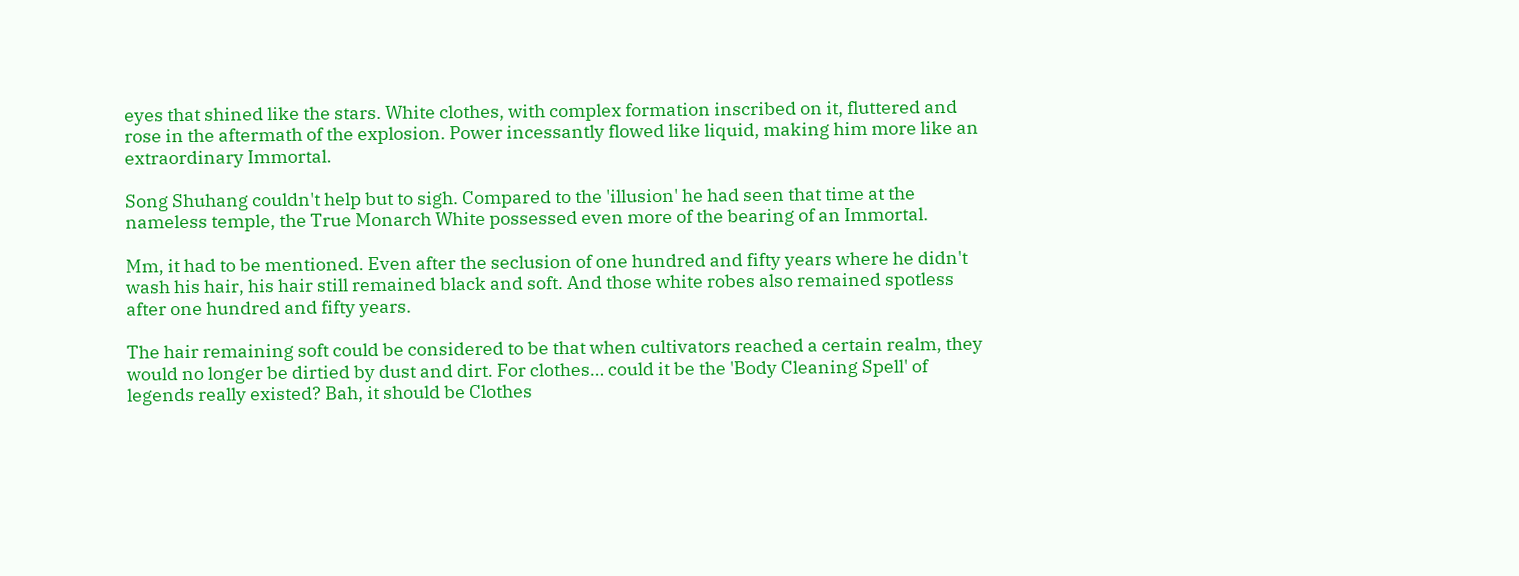eyes that shined like the stars. White clothes, with complex formation inscribed on it, fluttered and rose in the aftermath of the explosion. Power incessantly flowed like liquid, making him more like an extraordinary Immortal.

Song Shuhang couldn't help but to sigh. Compared to the 'illusion' he had seen that time at the nameless temple, the True Monarch White possessed even more of the bearing of an Immortal.

Mm, it had to be mentioned. Even after the seclusion of one hundred and fifty years where he didn't wash his hair, his hair still remained black and soft. And those white robes also remained spotless after one hundred and fifty years.

The hair remaining soft could be considered to be that when cultivators reached a certain realm, they would no longer be dirtied by dust and dirt. For clothes… could it be the 'Body Cleaning Spell' of legends really existed? Bah, it should be Clothes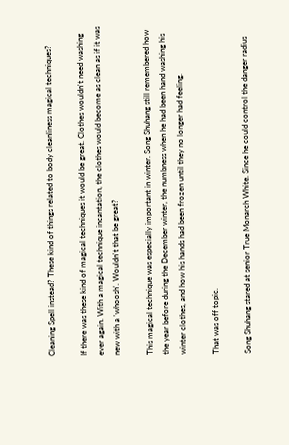Cleaning Spell instead? These kind of things related to body cleanliness magical techniques?

If there was these kind of magical techniques it would be great. Clothes wouldn't need washing ever again. With a magical technique incantation, the clothes would become as clean as if it was new with a 'whoosh'. Wouldn't that be great?

This magical technique was especially important in winter. Song Shuhang still remembered how the year before during the December winter, the numbness when he had been hand washing his winter clothes, and how his hands had been frozen until they no longer had feeling.

That was off topic.

Song Shuhang stared at senior True Monarch White. Since he could control the danger radius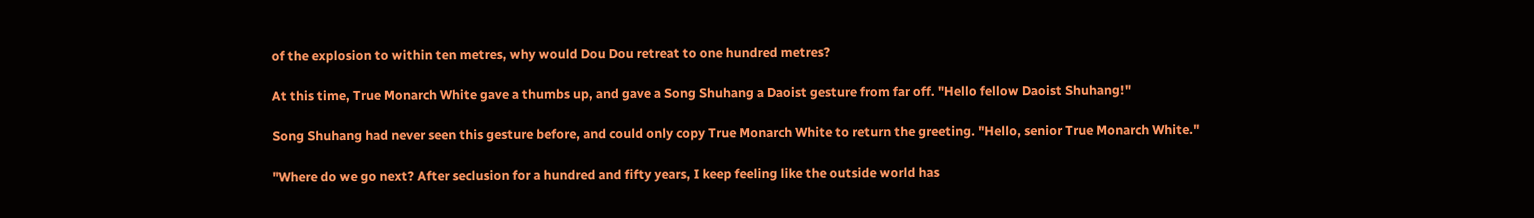of the explosion to within ten metres, why would Dou Dou retreat to one hundred metres?

At this time, True Monarch White gave a thumbs up, and gave a Song Shuhang a Daoist gesture from far off. "Hello fellow Daoist Shuhang!"

Song Shuhang had never seen this gesture before, and could only copy True Monarch White to return the greeting. "Hello, senior True Monarch White."

"Where do we go next? After seclusion for a hundred and fifty years, I keep feeling like the outside world has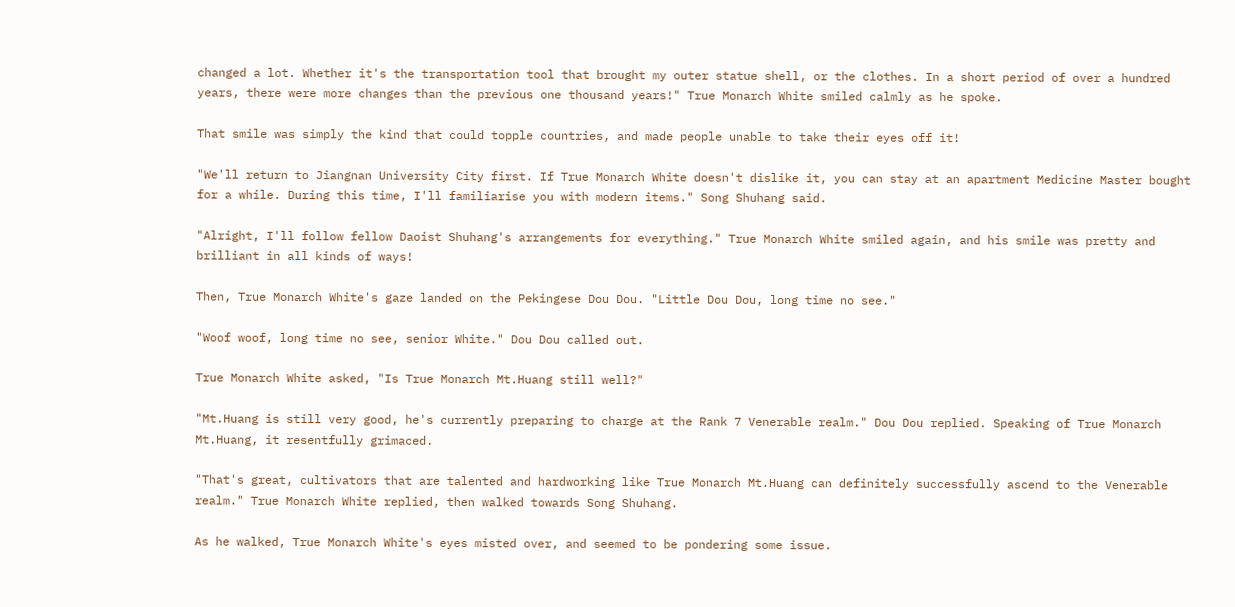changed a lot. Whether it's the transportation tool that brought my outer statue shell, or the clothes. In a short period of over a hundred years, there were more changes than the previous one thousand years!" True Monarch White smiled calmly as he spoke.

That smile was simply the kind that could topple countries, and made people unable to take their eyes off it!

"We'll return to Jiangnan University City first. If True Monarch White doesn't dislike it, you can stay at an apartment Medicine Master bought for a while. During this time, I'll familiarise you with modern items." Song Shuhang said.

"Alright, I'll follow fellow Daoist Shuhang's arrangements for everything." True Monarch White smiled again, and his smile was pretty and brilliant in all kinds of ways!

Then, True Monarch White's gaze landed on the Pekingese Dou Dou. "Little Dou Dou, long time no see."

"Woof woof, long time no see, senior White." Dou Dou called out.

True Monarch White asked, "Is True Monarch Mt.Huang still well?"

"Mt.Huang is still very good, he's currently preparing to charge at the Rank 7 Venerable realm." Dou Dou replied. Speaking of True Monarch Mt.Huang, it resentfully grimaced.

"That's great, cultivators that are talented and hardworking like True Monarch Mt.Huang can definitely successfully ascend to the Venerable realm." True Monarch White replied, then walked towards Song Shuhang.

As he walked, True Monarch White's eyes misted over, and seemed to be pondering some issue.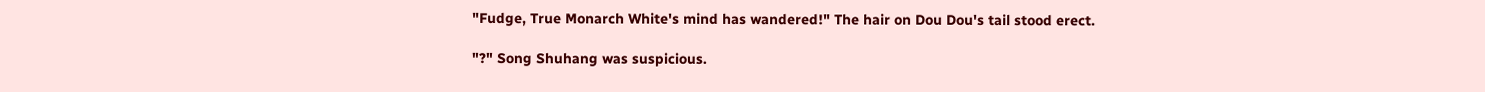"Fudge, True Monarch White's mind has wandered!" The hair on Dou Dou's tail stood erect.

"?" Song Shuhang was suspicious.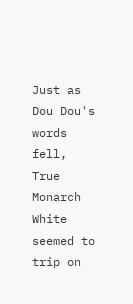Just as Dou Dou's words fell, True Monarch White seemed to trip on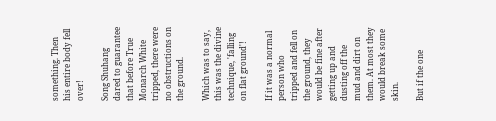something. Then his entire body fell over!

Song Shuhang dared to guarantee that before True Monarch White tripped, there were no obstructions on the ground.

Which was to say, this was the divine technique, 'falling on flat ground'!

If it was a normal person who tripped and fell on the ground, they would be fine after getting up and dusting off the mud and dirt on them. At most they would break some skin.

But if the one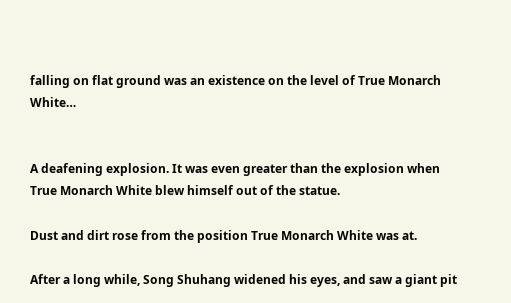falling on flat ground was an existence on the level of True Monarch White…


A deafening explosion. It was even greater than the explosion when True Monarch White blew himself out of the statue.

Dust and dirt rose from the position True Monarch White was at.

After a long while, Song Shuhang widened his eyes, and saw a giant pit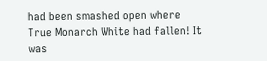had been smashed open where True Monarch White had fallen! It was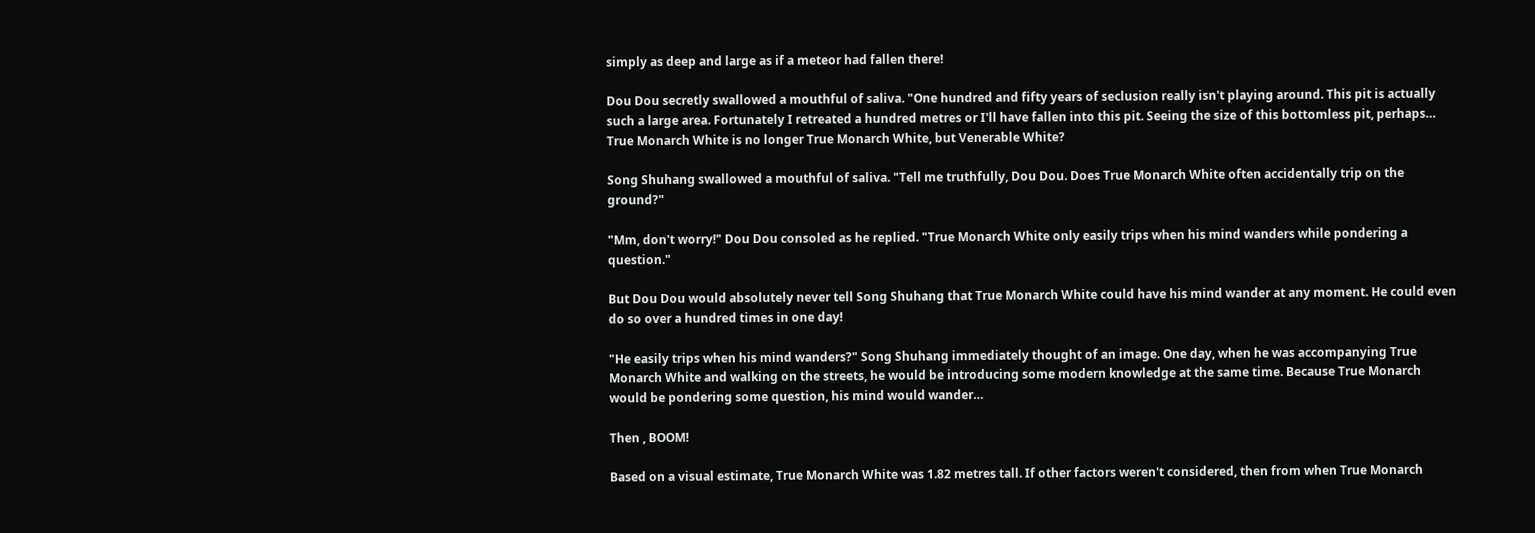simply as deep and large as if a meteor had fallen there!

Dou Dou secretly swallowed a mouthful of saliva. "One hundred and fifty years of seclusion really isn't playing around. This pit is actually such a large area. Fortunately I retreated a hundred metres or I'll have fallen into this pit. Seeing the size of this bottomless pit, perhaps… True Monarch White is no longer True Monarch White, but Venerable White?

Song Shuhang swallowed a mouthful of saliva. "Tell me truthfully, Dou Dou. Does True Monarch White often accidentally trip on the ground?"

"Mm, don't worry!" Dou Dou consoled as he replied. "True Monarch White only easily trips when his mind wanders while pondering a question."

But Dou Dou would absolutely never tell Song Shuhang that True Monarch White could have his mind wander at any moment. He could even do so over a hundred times in one day!

"He easily trips when his mind wanders?" Song Shuhang immediately thought of an image. One day, when he was accompanying True Monarch White and walking on the streets, he would be introducing some modern knowledge at the same time. Because True Monarch would be pondering some question, his mind would wander…

Then , BOOM!

Based on a visual estimate, True Monarch White was 1.82 metres tall. If other factors weren't considered, then from when True Monarch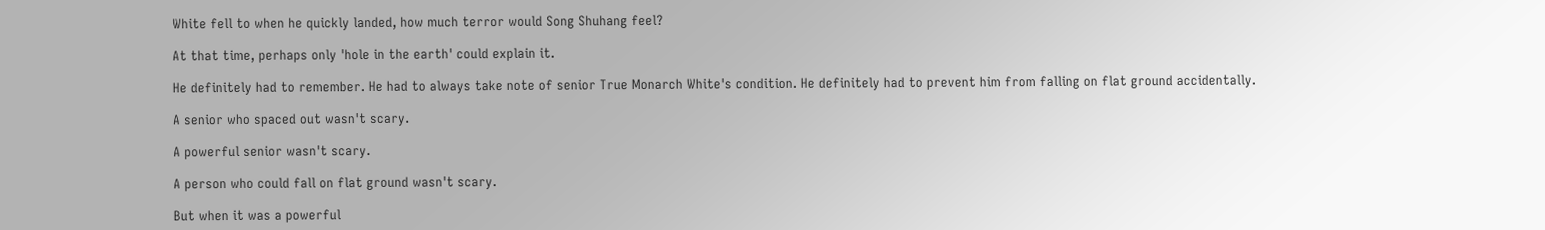White fell to when he quickly landed, how much terror would Song Shuhang feel?

At that time, perhaps only 'hole in the earth' could explain it.

He definitely had to remember. He had to always take note of senior True Monarch White's condition. He definitely had to prevent him from falling on flat ground accidentally.

A senior who spaced out wasn't scary.

A powerful senior wasn't scary.

A person who could fall on flat ground wasn't scary.

But when it was a powerful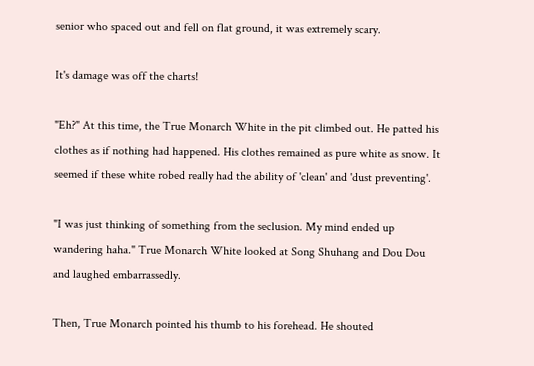senior who spaced out and fell on flat ground, it was extremely scary.

It's damage was off the charts!

"Eh?" At this time, the True Monarch White in the pit climbed out. He patted his clothes as if nothing had happened. His clothes remained as pure white as snow. It seemed if these white robed really had the ability of 'clean' and 'dust preventing'.

"I was just thinking of something from the seclusion. My mind ended up wandering haha." True Monarch White looked at Song Shuhang and Dou Dou and laughed embarrassedly.

Then, True Monarch pointed his thumb to his forehead. He shouted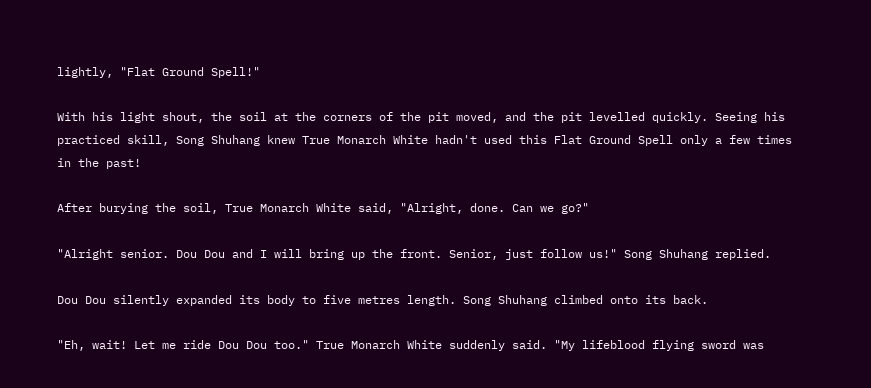lightly, "Flat Ground Spell!"

With his light shout, the soil at the corners of the pit moved, and the pit levelled quickly. Seeing his practiced skill, Song Shuhang knew True Monarch White hadn't used this Flat Ground Spell only a few times in the past!

After burying the soil, True Monarch White said, "Alright, done. Can we go?"

"Alright senior. Dou Dou and I will bring up the front. Senior, just follow us!" Song Shuhang replied.

Dou Dou silently expanded its body to five metres length. Song Shuhang climbed onto its back.

"Eh, wait! Let me ride Dou Dou too." True Monarch White suddenly said. "My lifeblood flying sword was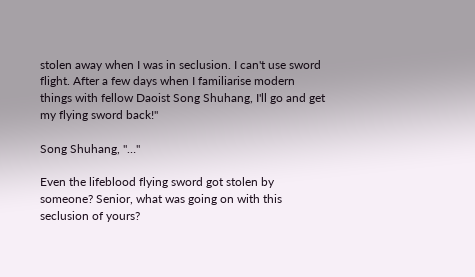stolen away when I was in seclusion. I can't use sword flight. After a few days when I familiarise modern things with fellow Daoist Song Shuhang, I'll go and get my flying sword back!"

Song Shuhang, "…"

Even the lifeblood flying sword got stolen by someone? Senior, what was going on with this seclusion of yours?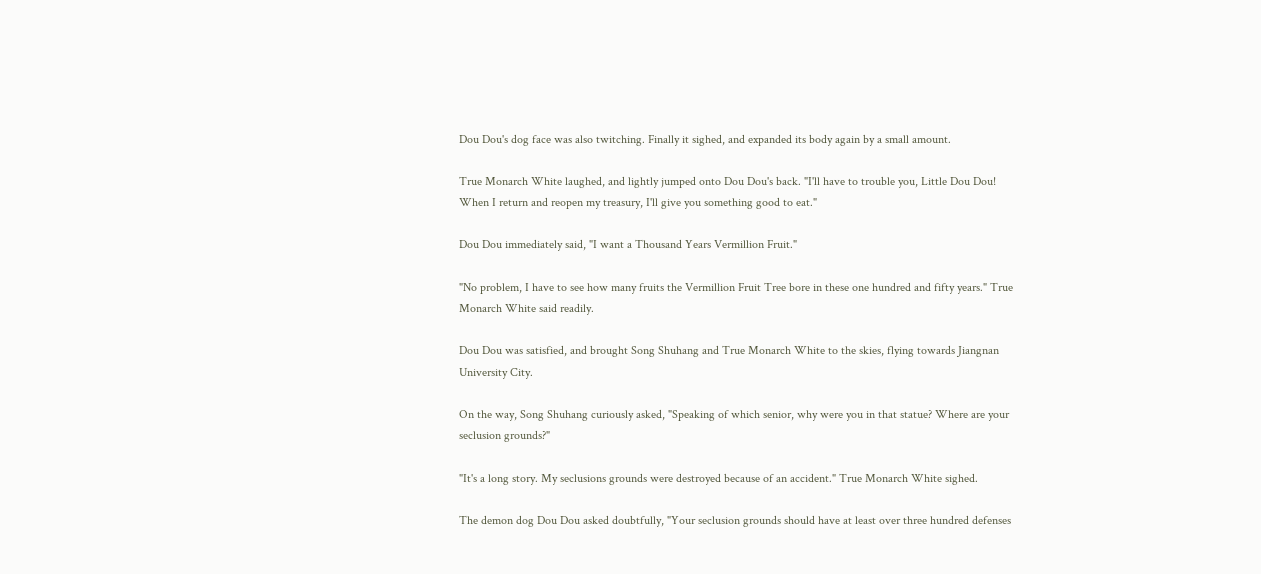Dou Dou's dog face was also twitching. Finally it sighed, and expanded its body again by a small amount.

True Monarch White laughed, and lightly jumped onto Dou Dou's back. "I'll have to trouble you, Little Dou Dou! When I return and reopen my treasury, I'll give you something good to eat."

Dou Dou immediately said, "I want a Thousand Years Vermillion Fruit."

"No problem, I have to see how many fruits the Vermillion Fruit Tree bore in these one hundred and fifty years." True Monarch White said readily.

Dou Dou was satisfied, and brought Song Shuhang and True Monarch White to the skies, flying towards Jiangnan University City.

On the way, Song Shuhang curiously asked, "Speaking of which senior, why were you in that statue? Where are your seclusion grounds?"

"It's a long story. My seclusions grounds were destroyed because of an accident." True Monarch White sighed.

The demon dog Dou Dou asked doubtfully, "Your seclusion grounds should have at least over three hundred defenses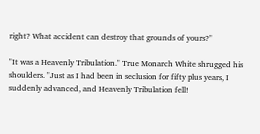right? What accident can destroy that grounds of yours?"

"It was a Heavenly Tribulation." True Monarch White shrugged his shoulders. "Just as I had been in seclusion for fifty plus years, I suddenly advanced, and Heavenly Tribulation fell!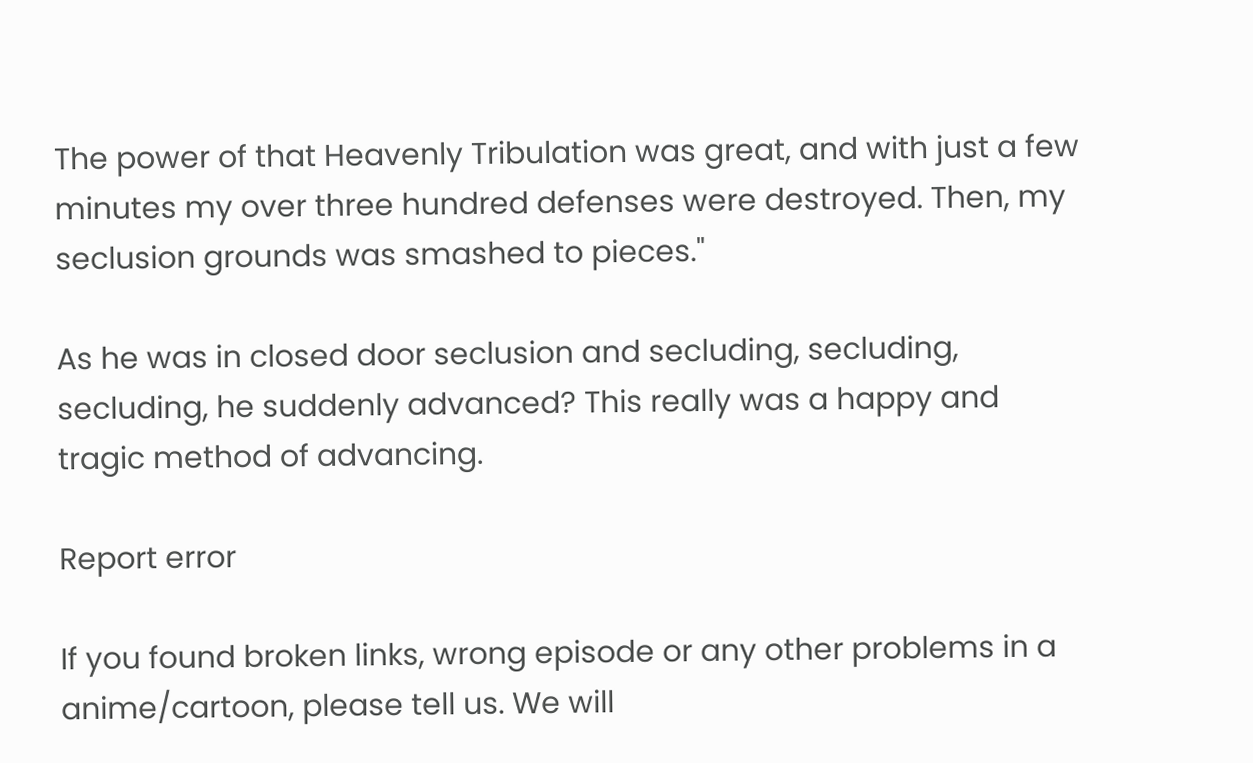The power of that Heavenly Tribulation was great, and with just a few minutes my over three hundred defenses were destroyed. Then, my seclusion grounds was smashed to pieces."

As he was in closed door seclusion and secluding, secluding, secluding, he suddenly advanced? This really was a happy and tragic method of advancing.

Report error

If you found broken links, wrong episode or any other problems in a anime/cartoon, please tell us. We will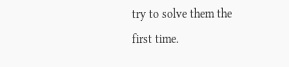try to solve them the first time.